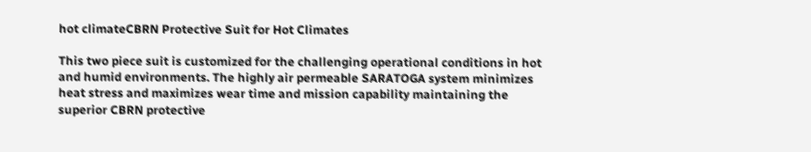hot climateCBRN Protective Suit for Hot Climates

This two piece suit is customized for the challenging operational conditions in hot and humid environments. The highly air permeable SARATOGA system minimizes heat stress and maximizes wear time and mission capability maintaining the superior CBRN protective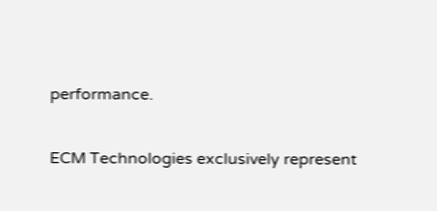performance.

ECM Technologies exclusively represent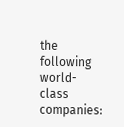the following world-class companies: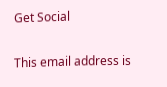Get Social

This email address is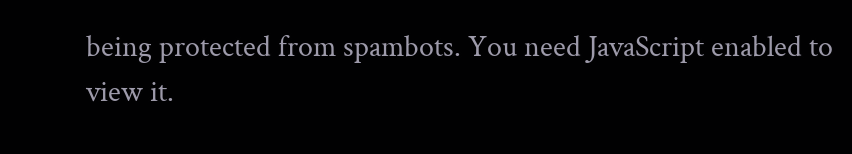being protected from spambots. You need JavaScript enabled to view it.